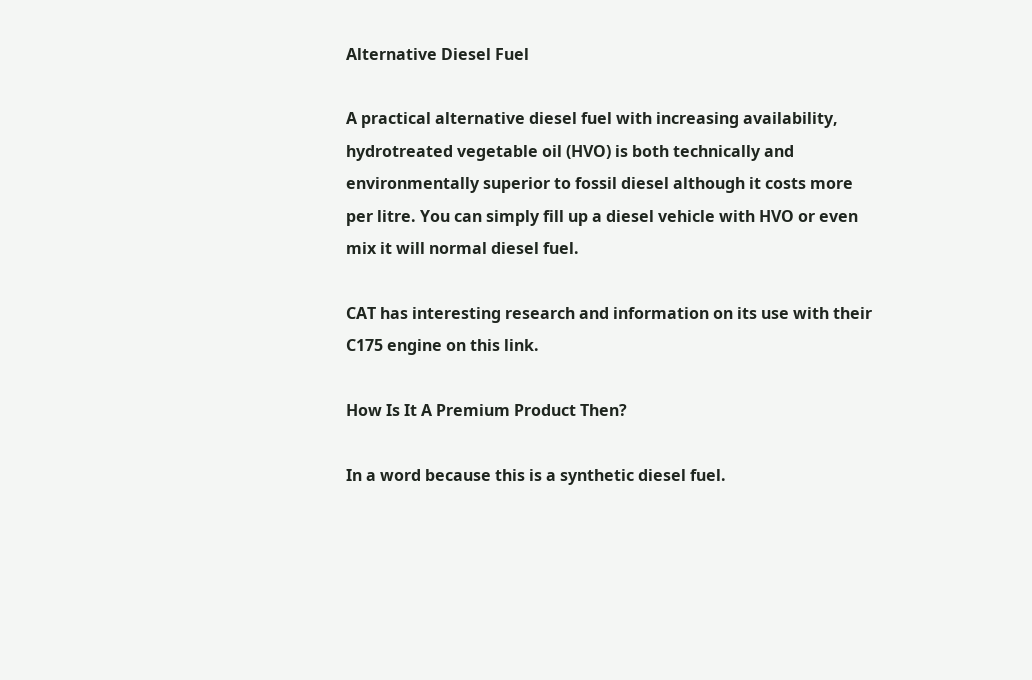Alternative Diesel Fuel

A practical alternative diesel fuel with increasing availability, hydrotreated vegetable oil (HVO) is both technically and environmentally superior to fossil diesel although it costs more per litre. You can simply fill up a diesel vehicle with HVO or even mix it will normal diesel fuel.

CAT has interesting research and information on its use with their C175 engine on this link.

How Is It A Premium Product Then?

In a word because this is a synthetic diesel fuel.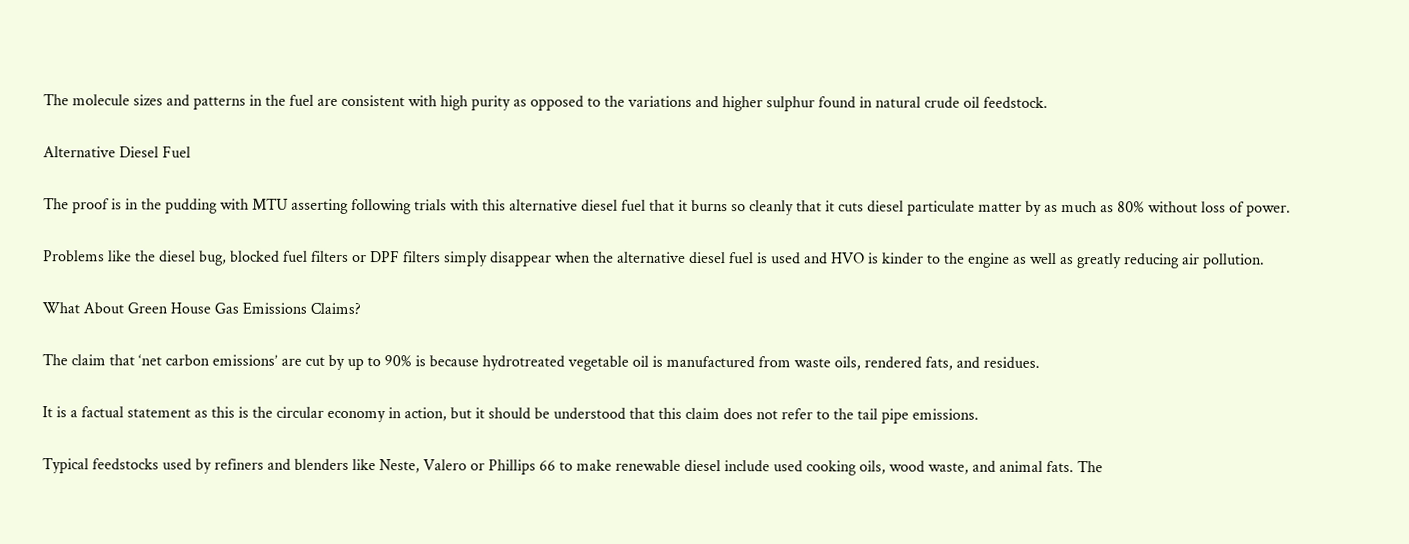The molecule sizes and patterns in the fuel are consistent with high purity as opposed to the variations and higher sulphur found in natural crude oil feedstock.

Alternative Diesel Fuel

The proof is in the pudding with MTU asserting following trials with this alternative diesel fuel that it burns so cleanly that it cuts diesel particulate matter by as much as 80% without loss of power.

Problems like the diesel bug, blocked fuel filters or DPF filters simply disappear when the alternative diesel fuel is used and HVO is kinder to the engine as well as greatly reducing air pollution.

What About Green House Gas Emissions Claims?

The claim that ‘net carbon emissions’ are cut by up to 90% is because hydrotreated vegetable oil is manufactured from waste oils, rendered fats, and residues.

It is a factual statement as this is the circular economy in action, but it should be understood that this claim does not refer to the tail pipe emissions.

Typical feedstocks used by refiners and blenders like Neste, Valero or Phillips 66 to make renewable diesel include used cooking oils, wood waste, and animal fats. The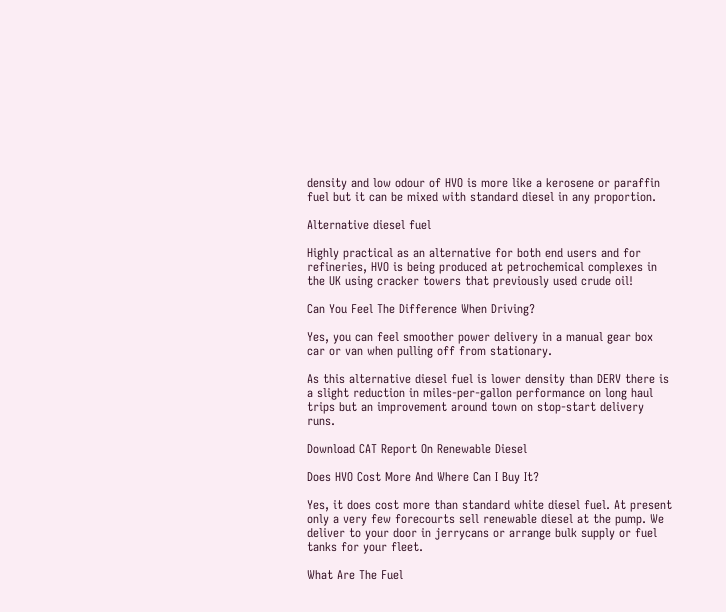density and low odour of HVO is more like a kerosene or paraffin fuel but it can be mixed with standard diesel in any proportion.

Alternative diesel fuel

Highly practical as an alternative for both end users and for refineries, HVO is being produced at petrochemical complexes in the UK using cracker towers that previously used crude oil!

Can You Feel The Difference When Driving?

Yes, you can feel smoother power delivery in a manual gear box car or van when pulling off from stationary.

As this alternative diesel fuel is lower density than DERV there is a slight reduction in miles-per-gallon performance on long haul trips but an improvement around town on stop-start delivery runs.

Download CAT Report On Renewable Diesel

Does HVO Cost More And Where Can I Buy It?

Yes, it does cost more than standard white diesel fuel. At present only a very few forecourts sell renewable diesel at the pump. We deliver to your door in jerrycans or arrange bulk supply or fuel tanks for your fleet.

What Are The Fuel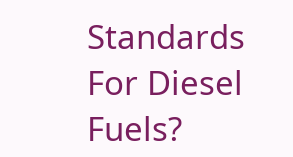Standards For Diesel Fuels?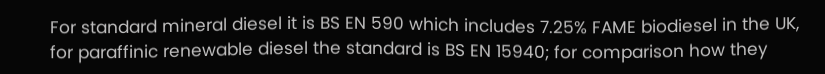For standard mineral diesel it is BS EN 590 which includes 7.25% FAME biodiesel in the UK, for paraffinic renewable diesel the standard is BS EN 15940; for comparison how they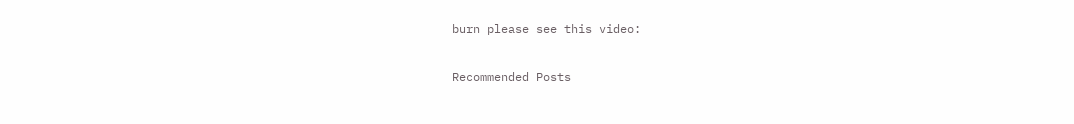burn please see this video:

Recommended Posts